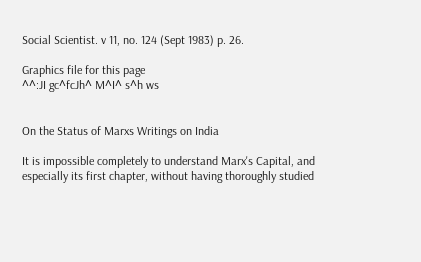Social Scientist. v 11, no. 124 (Sept 1983) p. 26.

Graphics file for this page
^^:JI gc^fcJh^ M^I^ s^h ws


On the Status of Marxs Writings on India

It is impossible completely to understand Marx's Capital, and especially its first chapter, without having thoroughly studied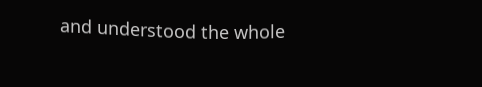and understood the whole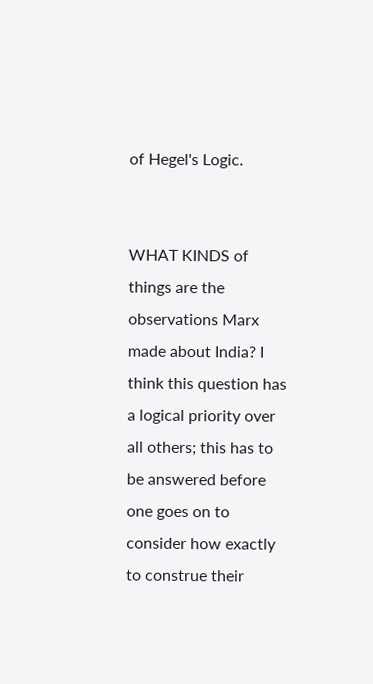of Hegel's Logic.


WHAT KINDS of things are the observations Marx made about India? I think this question has a logical priority over all others; this has to be answered before one goes on to consider how exactly to construe their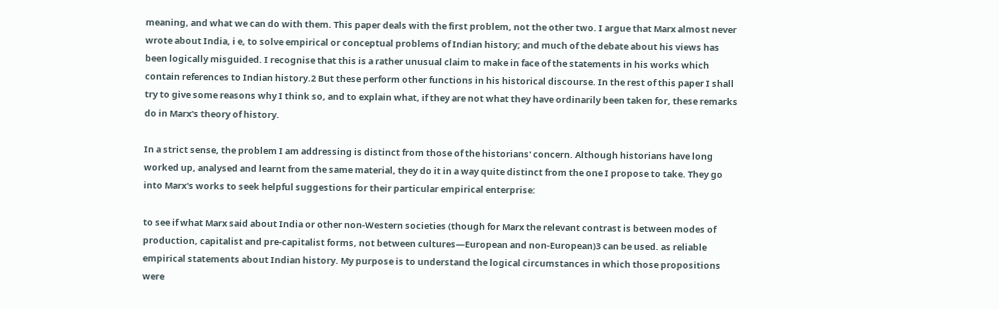meaning, and what we can do with them. This paper deals with the first problem, not the other two. I argue that Marx almost never wrote about India, i e, to solve empirical or conceptual problems of Indian history; and much of the debate about his views has been logically misguided. I recognise that this is a rather unusual claim to make in face of the statements in his works which contain references to Indian history.2 But these perform other functions in his historical discourse. In the rest of this paper I shall try to give some reasons why I think so, and to explain what, if they are not what they have ordinarily been taken for, these remarks do in Marx's theory of history.

In a strict sense, the problem I am addressing is distinct from those of the historians' concern. Although historians have long worked up, analysed and learnt from the same material, they do it in a way quite distinct from the one I propose to take. They go into Marx's works to seek helpful suggestions for their particular empirical enterprise:

to see if what Marx said about India or other non-Western societies (though for Marx the relevant contrast is between modes of production, capitalist and pre-capitalist forms, not between cultures—European and non-European)3 can be used. as reliable empirical statements about Indian history. My purpose is to understand the logical circumstances in which those propositions were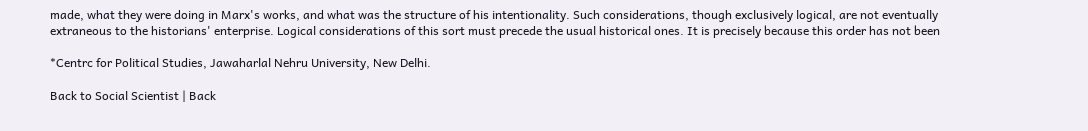made, what they were doing in Marx's works, and what was the structure of his intentionality. Such considerations, though exclusively logical, are not eventually extraneous to the historians' enterprise. Logical considerations of this sort must precede the usual historical ones. It is precisely because this order has not been

*Centrc for Political Studies, Jawaharlal Nehru University, New Delhi.

Back to Social Scientist | Back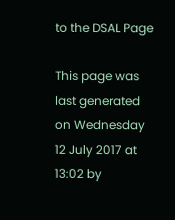to the DSAL Page

This page was last generated on Wednesday 12 July 2017 at 13:02 by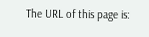The URL of this page is: